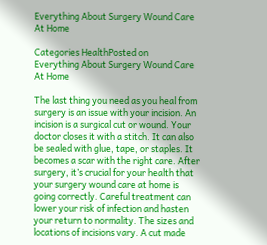Everything About Surgery Wound Care At Home

Categories HealthPosted on
Everything About Surgery Wound Care At Home

The last thing you need as you heal from surgery is an issue with your incision. An incision is a surgical cut or wound. Your doctor closes it with a stitch. It can also be sealed with glue, tape, or staples. It becomes a scar with the right care. After surgery, it’s crucial for your health that your surgery wound care at home is going correctly. Careful treatment can lower your risk of infection and hasten your return to normality. The sizes and locations of incisions vary. A cut made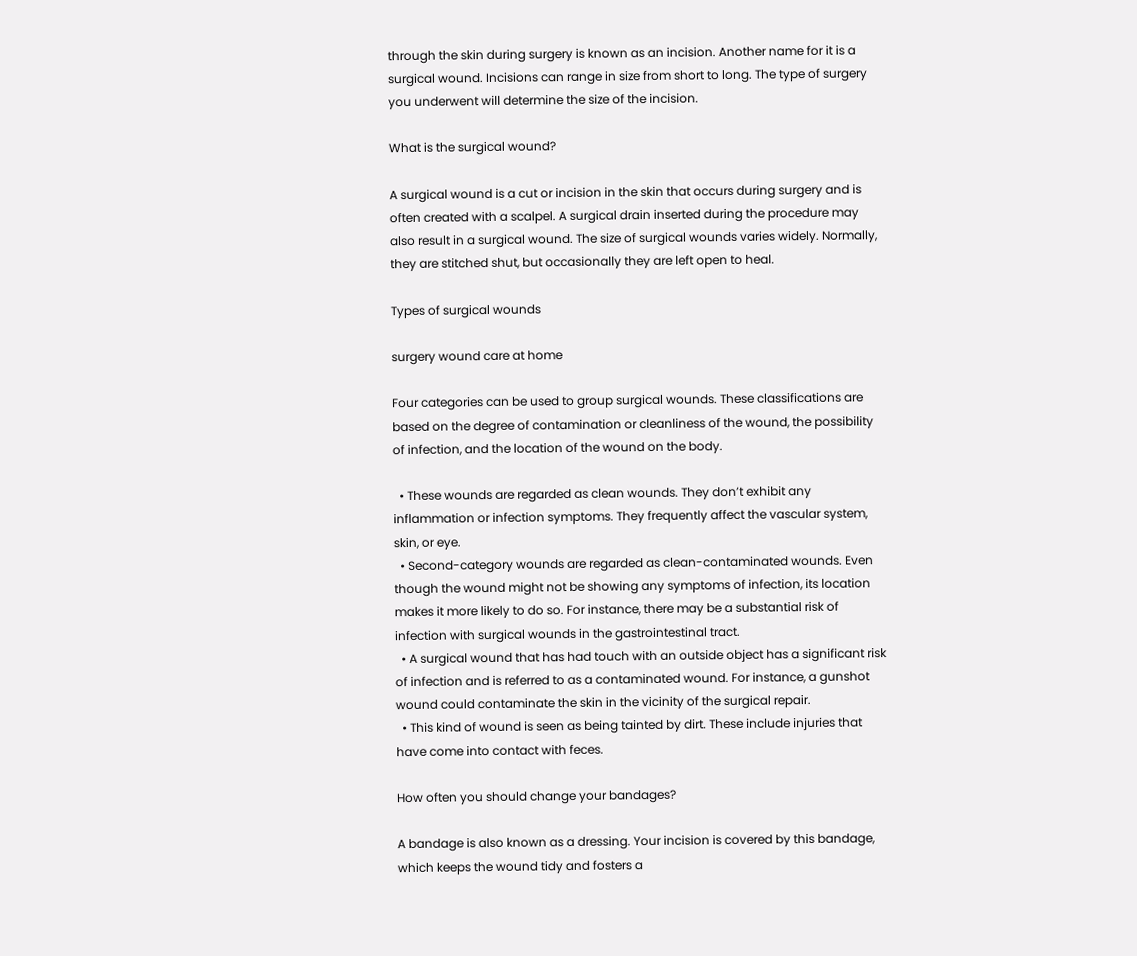through the skin during surgery is known as an incision. Another name for it is a surgical wound. Incisions can range in size from short to long. The type of surgery you underwent will determine the size of the incision.

What is the surgical wound?

A surgical wound is a cut or incision in the skin that occurs during surgery and is often created with a scalpel. A surgical drain inserted during the procedure may also result in a surgical wound. The size of surgical wounds varies widely. Normally, they are stitched shut, but occasionally they are left open to heal.

Types of surgical wounds

surgery wound care at home

Four categories can be used to group surgical wounds. These classifications are based on the degree of contamination or cleanliness of the wound, the possibility of infection, and the location of the wound on the body.

  • These wounds are regarded as clean wounds. They don’t exhibit any inflammation or infection symptoms. They frequently affect the vascular system, skin, or eye.
  • Second-category wounds are regarded as clean-contaminated wounds. Even though the wound might not be showing any symptoms of infection, its location makes it more likely to do so. For instance, there may be a substantial risk of infection with surgical wounds in the gastrointestinal tract.
  • A surgical wound that has had touch with an outside object has a significant risk of infection and is referred to as a contaminated wound. For instance, a gunshot wound could contaminate the skin in the vicinity of the surgical repair.
  • This kind of wound is seen as being tainted by dirt. These include injuries that have come into contact with feces.

How often you should change your bandages?

A bandage is also known as a dressing. Your incision is covered by this bandage, which keeps the wound tidy and fosters a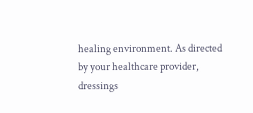healing environment. As directed by your healthcare provider, dressings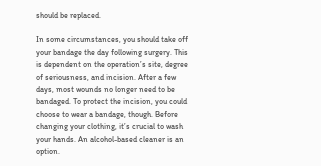should be replaced.

In some circumstances, you should take off your bandage the day following surgery. This is dependent on the operation’s site, degree of seriousness, and incision. After a few days, most wounds no longer need to be bandaged. To protect the incision, you could choose to wear a bandage, though. Before changing your clothing, it’s crucial to wash your hands. An alcohol-based cleaner is an option.